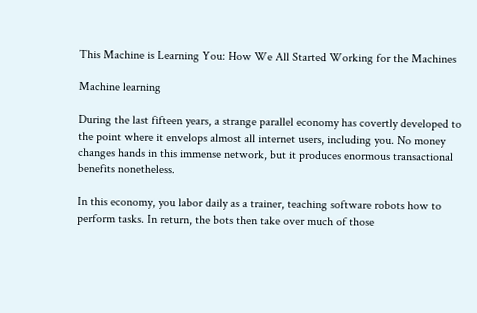This Machine is Learning You: How We All Started Working for the Machines

Machine learning

During the last fifteen years, a strange parallel economy has covertly developed to the point where it envelops almost all internet users, including you. No money changes hands in this immense network, but it produces enormous transactional benefits nonetheless.

In this economy, you labor daily as a trainer, teaching software robots how to perform tasks. In return, the bots then take over much of those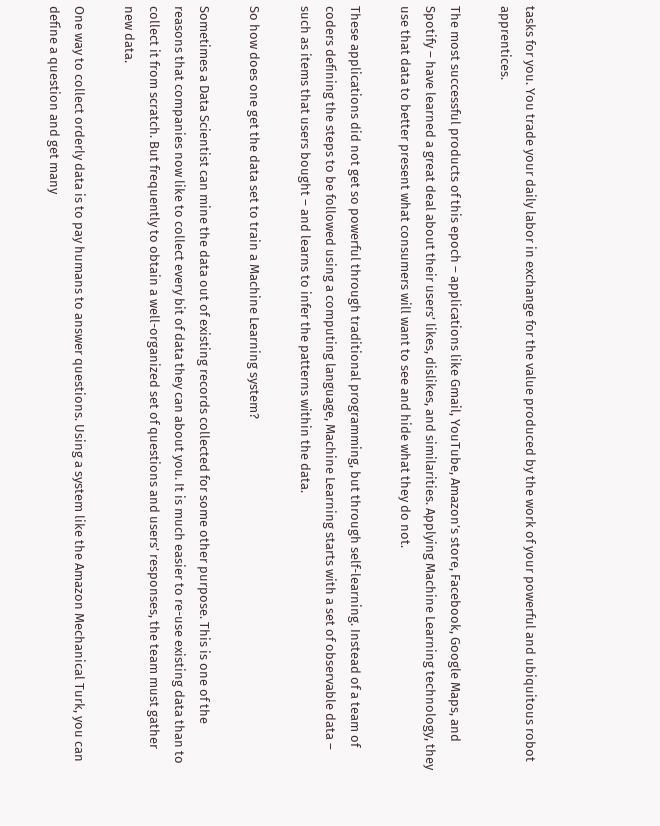tasks for you. You trade your daily labor in exchange for the value produced by the work of your powerful and ubiquitous robot apprentices.

The most successful products of this epoch – applications like Gmail, YouTube, Amazon’s store, Facebook, Google Maps, and Spotify – have learned a great deal about their users’ likes, dislikes, and similarities. Applying Machine Learning technology, they use that data to better present what consumers will want to see and hide what they do not.

These applications did not get so powerful through traditional programming, but through self-learning. Instead of a team of coders defining the steps to be followed using a computing language, Machine Learning starts with a set of observable data – such as items that users bought – and learns to infer the patterns within the data.

So how does one get the data set to train a Machine Learning system?

Sometimes a Data Scientist can mine the data out of existing records collected for some other purpose. This is one of the reasons that companies now like to collect every bit of data they can about you. It is much easier to re-use existing data than to collect it from scratch. But frequently to obtain a well-organized set of questions and users’ responses, the team must gather new data.

One way to collect orderly data is to pay humans to answer questions. Using a system like the Amazon Mechanical Turk, you can define a question and get many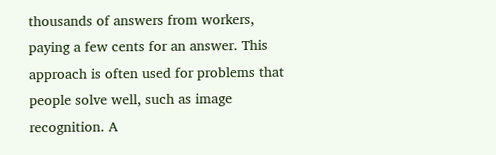thousands of answers from workers, paying a few cents for an answer. This approach is often used for problems that people solve well, such as image recognition. A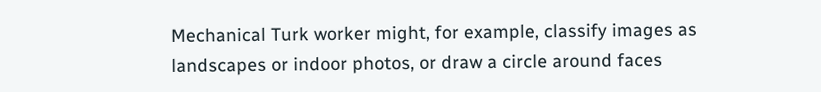Mechanical Turk worker might, for example, classify images as landscapes or indoor photos, or draw a circle around faces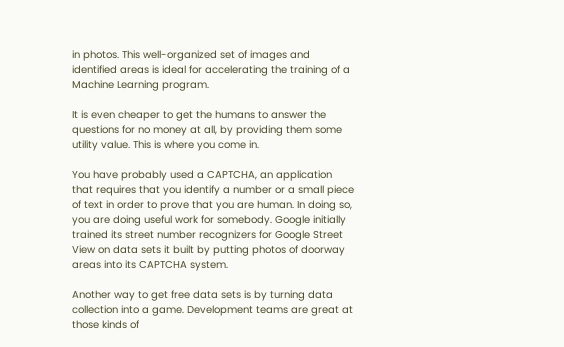in photos. This well-organized set of images and identified areas is ideal for accelerating the training of a Machine Learning program.

It is even cheaper to get the humans to answer the questions for no money at all, by providing them some utility value. This is where you come in.

You have probably used a CAPTCHA, an application that requires that you identify a number or a small piece of text in order to prove that you are human. In doing so, you are doing useful work for somebody. Google initially trained its street number recognizers for Google Street View on data sets it built by putting photos of doorway areas into its CAPTCHA system.

Another way to get free data sets is by turning data collection into a game. Development teams are great at those kinds of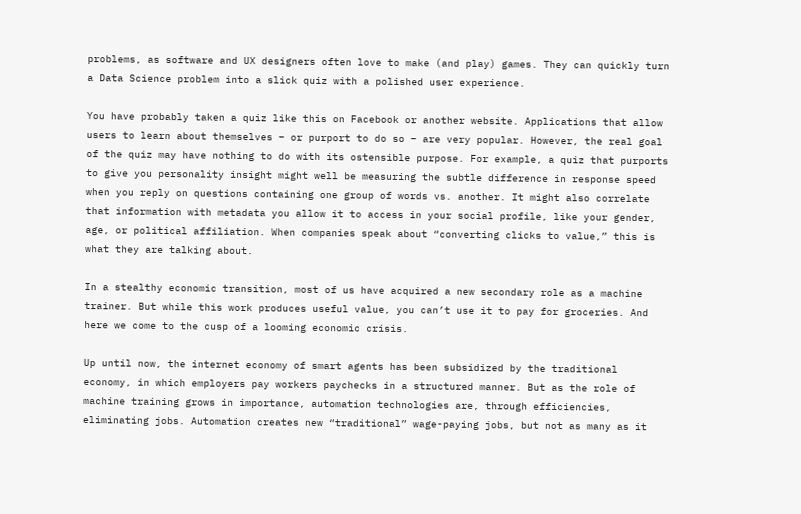problems, as software and UX designers often love to make (and play) games. They can quickly turn a Data Science problem into a slick quiz with a polished user experience.

You have probably taken a quiz like this on Facebook or another website. Applications that allow users to learn about themselves – or purport to do so – are very popular. However, the real goal of the quiz may have nothing to do with its ostensible purpose. For example, a quiz that purports to give you personality insight might well be measuring the subtle difference in response speed when you reply on questions containing one group of words vs. another. It might also correlate that information with metadata you allow it to access in your social profile, like your gender, age, or political affiliation. When companies speak about “converting clicks to value,” this is what they are talking about.

In a stealthy economic transition, most of us have acquired a new secondary role as a machine trainer. But while this work produces useful value, you can’t use it to pay for groceries. And here we come to the cusp of a looming economic crisis.

Up until now, the internet economy of smart agents has been subsidized by the traditional economy, in which employers pay workers paychecks in a structured manner. But as the role of machine training grows in importance, automation technologies are, through efficiencies, eliminating jobs. Automation creates new “traditional” wage-paying jobs, but not as many as it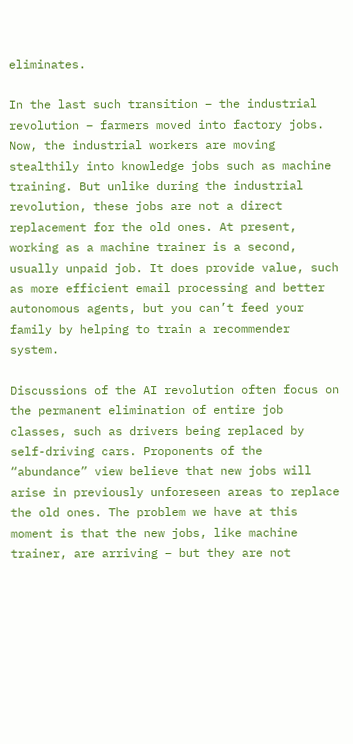eliminates.

In the last such transition – the industrial revolution – farmers moved into factory jobs. Now, the industrial workers are moving stealthily into knowledge jobs such as machine training. But unlike during the industrial revolution, these jobs are not a direct replacement for the old ones. At present, working as a machine trainer is a second, usually unpaid job. It does provide value, such as more efficient email processing and better autonomous agents, but you can’t feed your family by helping to train a recommender system.

Discussions of the AI revolution often focus on the permanent elimination of entire job classes, such as drivers being replaced by self-driving cars. Proponents of the “abundance” view believe that new jobs will arise in previously unforeseen areas to replace the old ones. The problem we have at this moment is that the new jobs, like machine trainer, are arriving – but they are not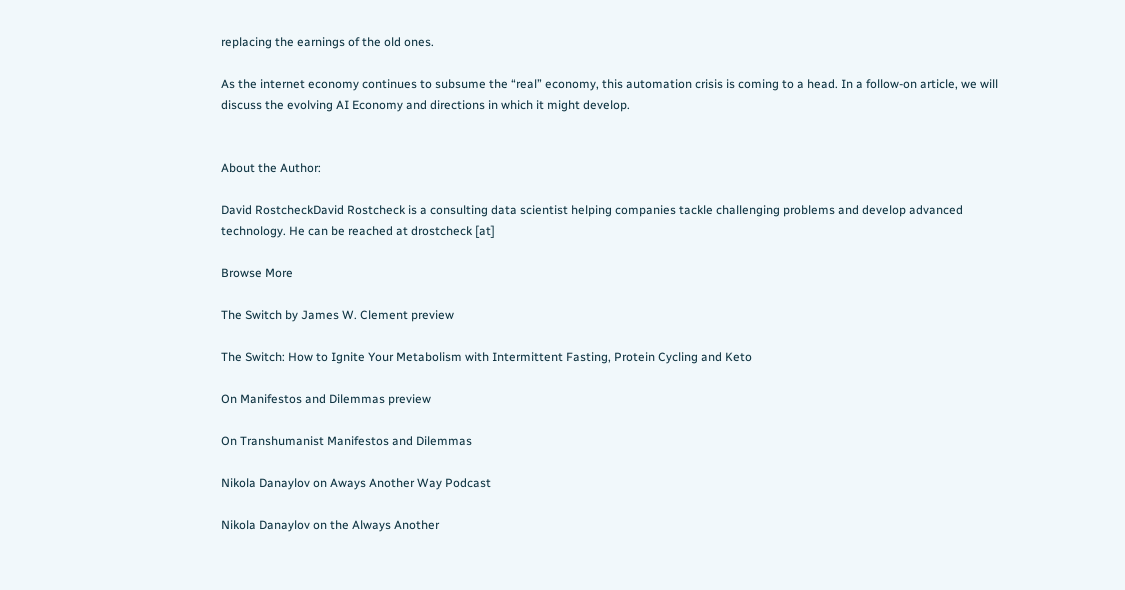replacing the earnings of the old ones.

As the internet economy continues to subsume the “real” economy, this automation crisis is coming to a head. In a follow-on article, we will discuss the evolving AI Economy and directions in which it might develop.


About the Author:

David RostcheckDavid Rostcheck is a consulting data scientist helping companies tackle challenging problems and develop advanced technology. He can be reached at drostcheck [at]

Browse More

The Switch by James W. Clement preview

The Switch: How to Ignite Your Metabolism with Intermittent Fasting, Protein Cycling and Keto

On Manifestos and Dilemmas preview

On Transhumanist Manifestos and Dilemmas

Nikola Danaylov on Aways Another Way Podcast

Nikola Danaylov on the Always Another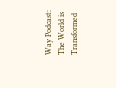Way Podcast: The World is Transformed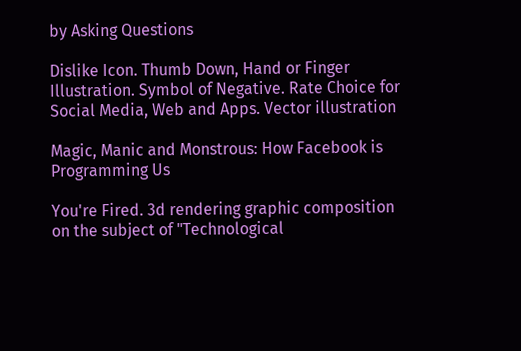by Asking Questions

Dislike Icon. Thumb Down, Hand or Finger Illustration. Symbol of Negative. Rate Choice for Social Media, Web and Apps. Vector illustration

Magic, Manic and Monstrous: How Facebook is Programming Us

You're Fired. 3d rendering graphic composition on the subject of "Technological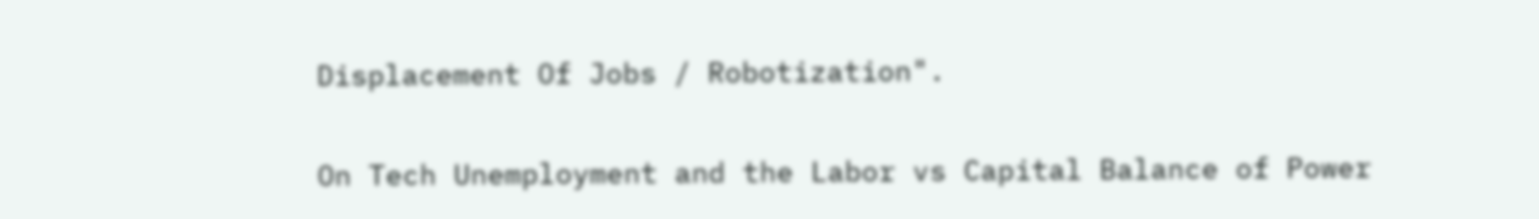Displacement Of Jobs / Robotization".

On Tech Unemployment and the Labor vs Capital Balance of Power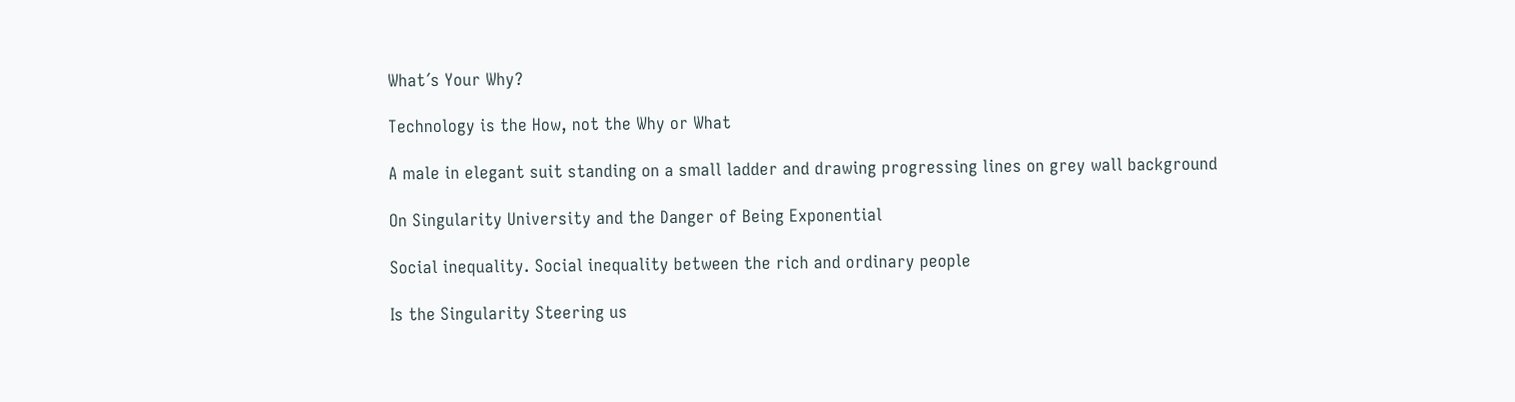What´s Your Why?

Technology is the How, not the Why or What

A male in elegant suit standing on a small ladder and drawing progressing lines on grey wall background

On Singularity University and the Danger of Being Exponential

Social inequality. Social inequality between the rich and ordinary people

Is the Singularity Steering us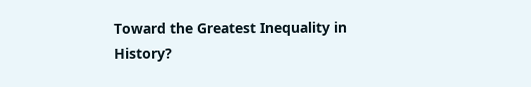Toward the Greatest Inequality in History?